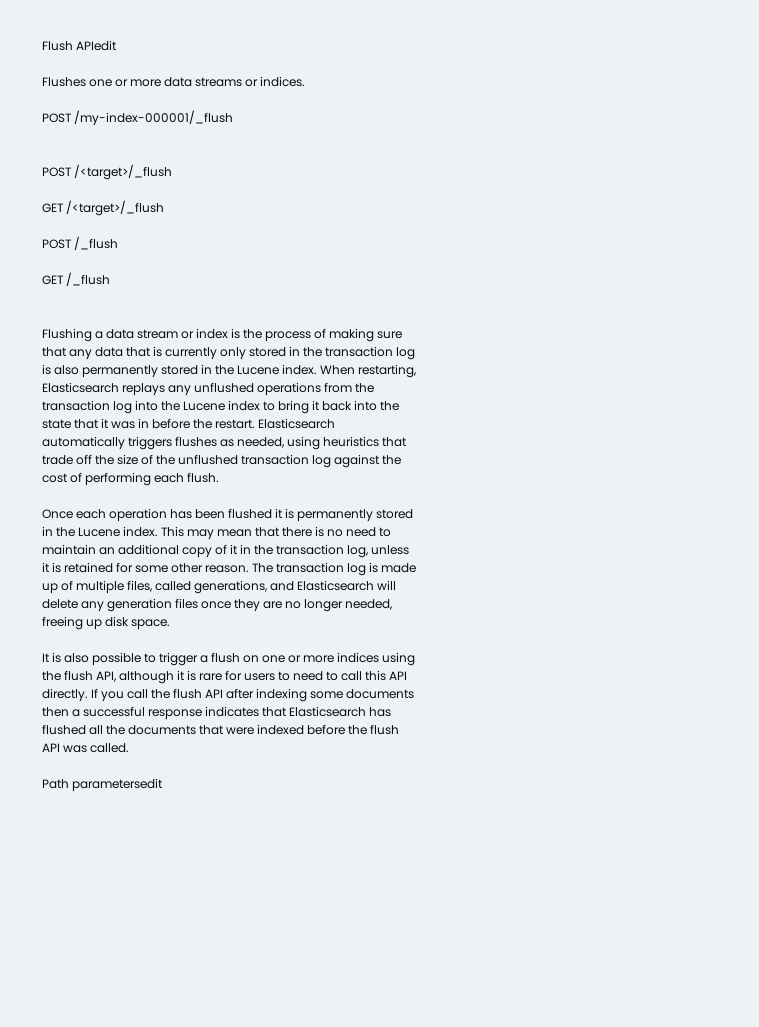Flush APIedit

Flushes one or more data streams or indices.

POST /my-index-000001/_flush


POST /<target>/_flush

GET /<target>/_flush

POST /_flush

GET /_flush


Flushing a data stream or index is the process of making sure that any data that is currently only stored in the transaction log is also permanently stored in the Lucene index. When restarting, Elasticsearch replays any unflushed operations from the transaction log into the Lucene index to bring it back into the state that it was in before the restart. Elasticsearch automatically triggers flushes as needed, using heuristics that trade off the size of the unflushed transaction log against the cost of performing each flush.

Once each operation has been flushed it is permanently stored in the Lucene index. This may mean that there is no need to maintain an additional copy of it in the transaction log, unless it is retained for some other reason. The transaction log is made up of multiple files, called generations, and Elasticsearch will delete any generation files once they are no longer needed, freeing up disk space.

It is also possible to trigger a flush on one or more indices using the flush API, although it is rare for users to need to call this API directly. If you call the flush API after indexing some documents then a successful response indicates that Elasticsearch has flushed all the documents that were indexed before the flush API was called.

Path parametersedit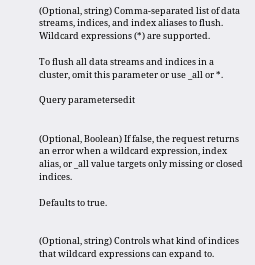(Optional, string) Comma-separated list of data streams, indices, and index aliases to flush. Wildcard expressions (*) are supported.

To flush all data streams and indices in a cluster, omit this parameter or use _all or *.

Query parametersedit


(Optional, Boolean) If false, the request returns an error when a wildcard expression, index alias, or _all value targets only missing or closed indices.

Defaults to true.


(Optional, string) Controls what kind of indices that wildcard expressions can expand to.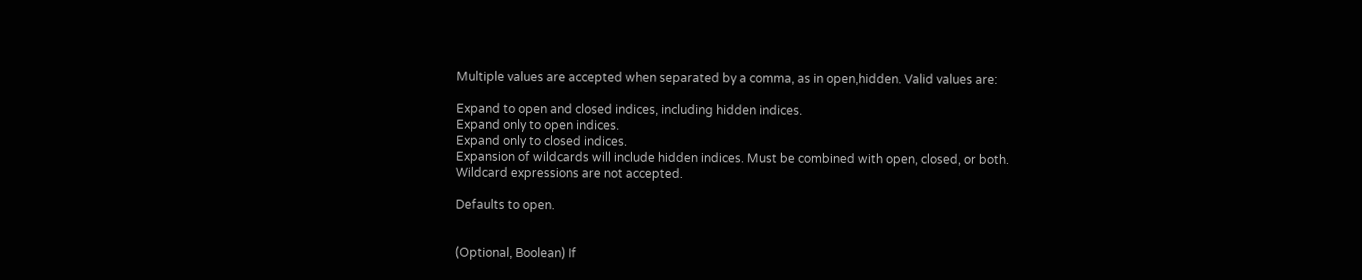Multiple values are accepted when separated by a comma, as in open,hidden. Valid values are:

Expand to open and closed indices, including hidden indices.
Expand only to open indices.
Expand only to closed indices.
Expansion of wildcards will include hidden indices. Must be combined with open, closed, or both.
Wildcard expressions are not accepted.

Defaults to open.


(Optional, Boolean) If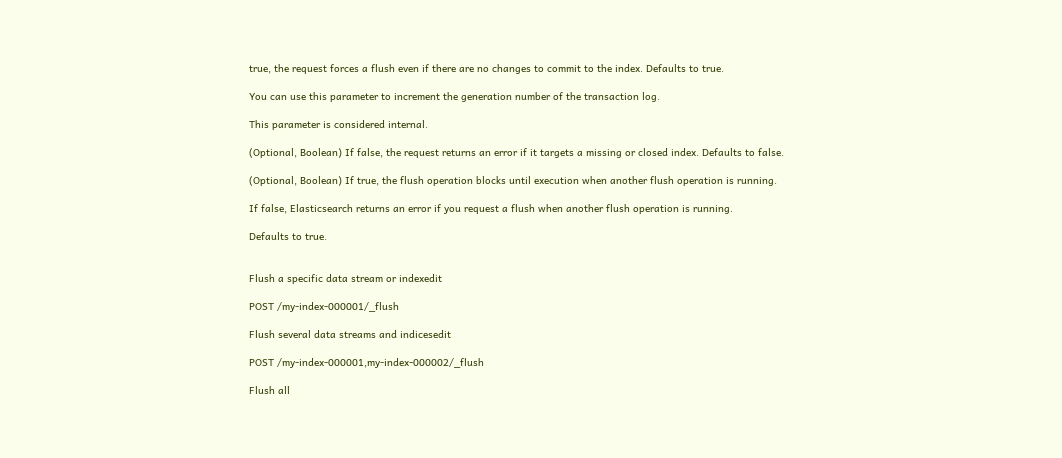true, the request forces a flush even if there are no changes to commit to the index. Defaults to true.

You can use this parameter to increment the generation number of the transaction log.

This parameter is considered internal.

(Optional, Boolean) If false, the request returns an error if it targets a missing or closed index. Defaults to false.

(Optional, Boolean) If true, the flush operation blocks until execution when another flush operation is running.

If false, Elasticsearch returns an error if you request a flush when another flush operation is running.

Defaults to true.


Flush a specific data stream or indexedit

POST /my-index-000001/_flush

Flush several data streams and indicesedit

POST /my-index-000001,my-index-000002/_flush

Flush all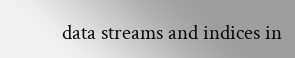data streams and indices in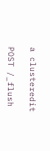a clusteredit

POST /_flush